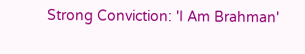Strong Conviction: 'I Am Brahman'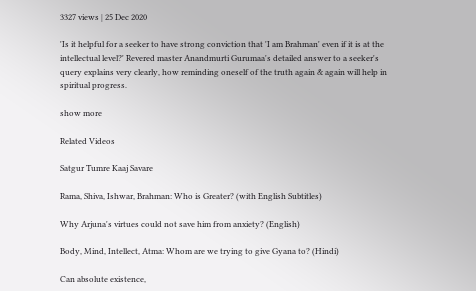3327 views | 25 Dec 2020

'Is it helpful for a seeker to have strong conviction that 'I am Brahman' even if it is at the intellectual level?' Revered master Anandmurti Gurumaa's detailed answer to a seeker's query explains very clearly, how reminding oneself of the truth again & again will help in spiritual progress.

show more

Related Videos

Satgur Tumre Kaaj Savare

Rama, Shiva, Ishwar, Brahman: Who is Greater? (with English Subtitles)

Why Arjuna's virtues could not save him from anxiety? (English)

Body, Mind, Intellect, Atma: Whom are we trying to give Gyana to? (Hindi)

Can absolute existence,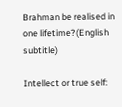Brahman be realised in one lifetime?(English subtitle)

Intellect or true self: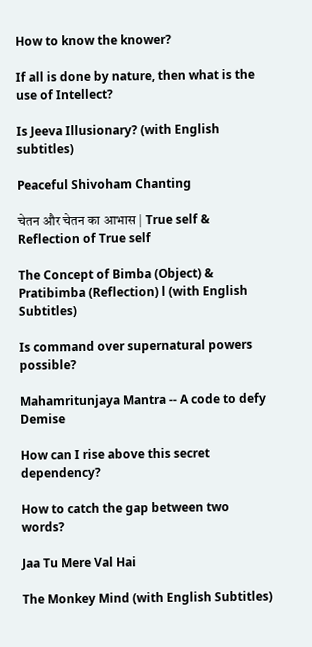How to know the knower?

If all is done by nature, then what is the use of Intellect?

Is Jeeva Illusionary? (with English subtitles)

Peaceful Shivoham Chanting

चेतन और चेतन का आभास | True self & Reflection of True self

The Concept of Bimba (Object) & Pratibimba (Reflection) l (with English Subtitles)

Is command over supernatural powers possible?

Mahamritunjaya Mantra -- A code to defy Demise

How can I rise above this secret dependency?

How to catch the gap between two words?

Jaa Tu Mere Val Hai

The Monkey Mind (with English Subtitles)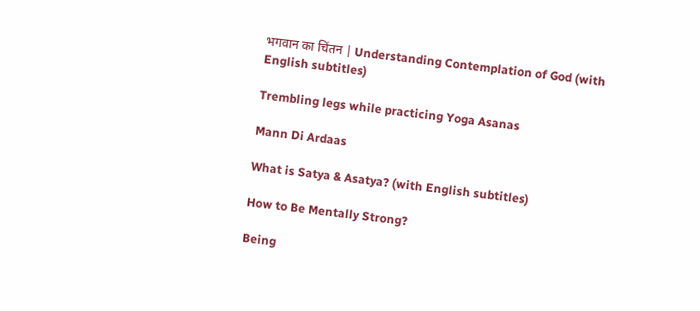भगवान का चिंतन | Understanding Contemplation of God (with English subtitles)

Trembling legs while practicing Yoga Asanas

Mann Di Ardaas

What is Satya & Asatya? (with English subtitles)

How to Be Mentally Strong?

Being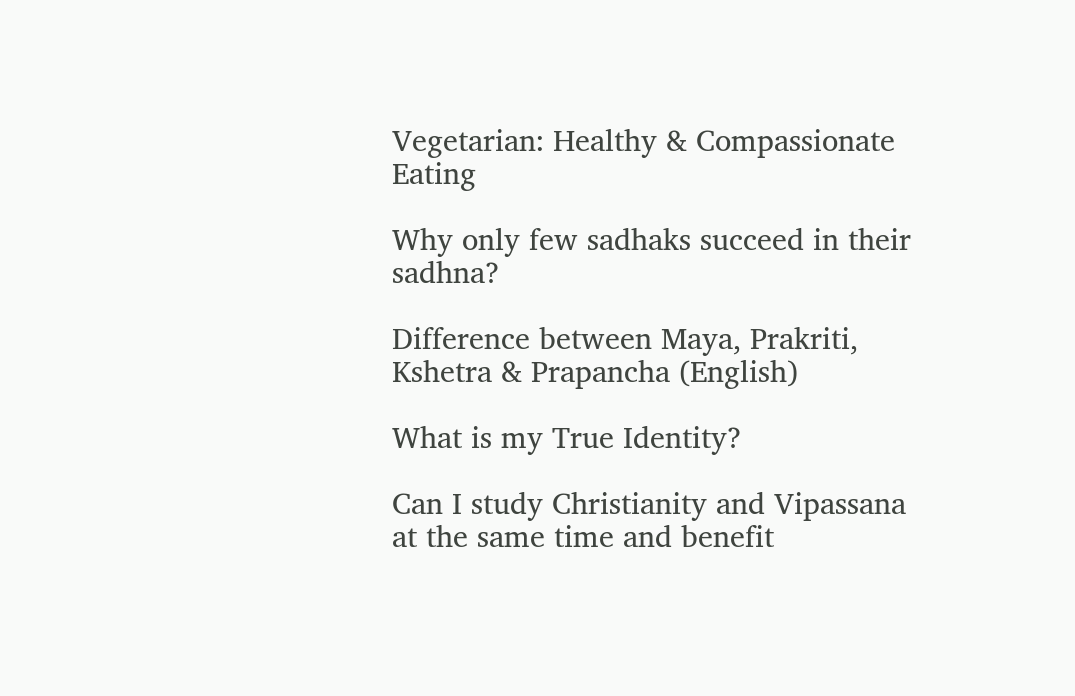Vegetarian: Healthy & Compassionate Eating

Why only few sadhaks succeed in their sadhna?

Difference between Maya, Prakriti, Kshetra & Prapancha (English)

What is my True Identity?

Can I study Christianity and Vipassana at the same time and benefit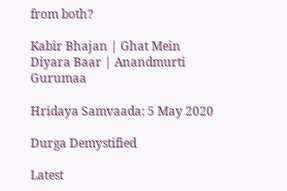from both?

Kabir Bhajan | Ghat Mein Diyara Baar | Anandmurti Gurumaa

Hridaya Samvaada: 5 May 2020

Durga Demystified

Latest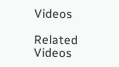Videos

Related Videos